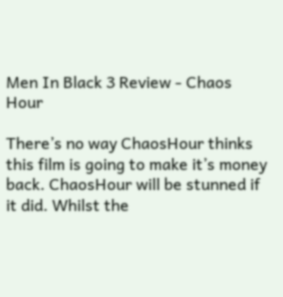Men In Black 3 Review - Chaos Hour

There’s no way ChaosHour thinks this film is going to make it’s money back. ChaosHour will be stunned if it did. Whilst the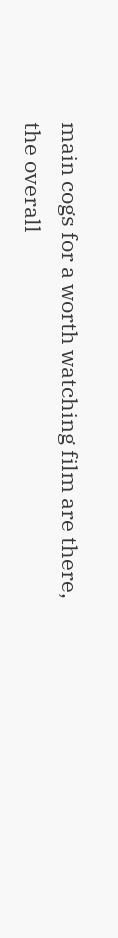main cogs for a worth watching film are there, the overall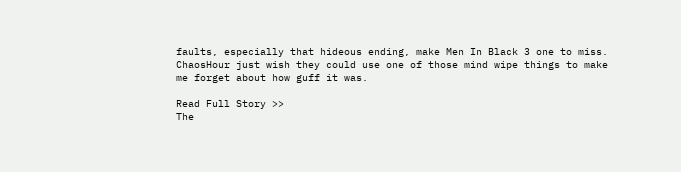faults, especially that hideous ending, make Men In Black 3 one to miss. ChaosHour just wish they could use one of those mind wipe things to make me forget about how guff it was.

Read Full Story >>
The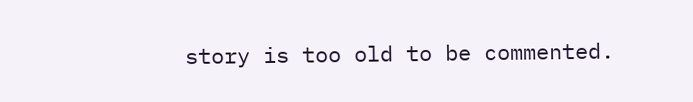story is too old to be commented.